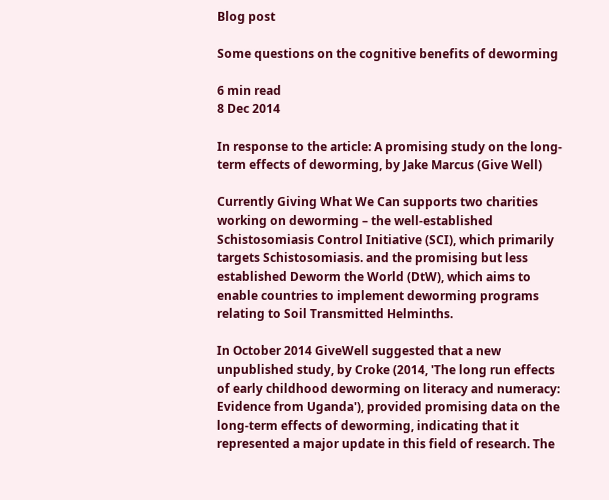Blog post

Some questions on the cognitive benefits of deworming

6 min read
8 Dec 2014

In response to the article: A promising study on the long-term effects of deworming, by Jake Marcus (Give Well)

Currently Giving What We Can supports two charities working on deworming – the well-established Schistosomiasis Control Initiative (SCI), which primarily targets Schistosomiasis. and the promising but less established Deworm the World (DtW), which aims to enable countries to implement deworming programs relating to Soil Transmitted Helminths.

In October 2014 GiveWell suggested that a new unpublished study, by Croke (2014, 'The long run effects of early childhood deworming on literacy and numeracy: Evidence from Uganda'), provided promising data on the long-term effects of deworming, indicating that it represented a major update in this field of research. The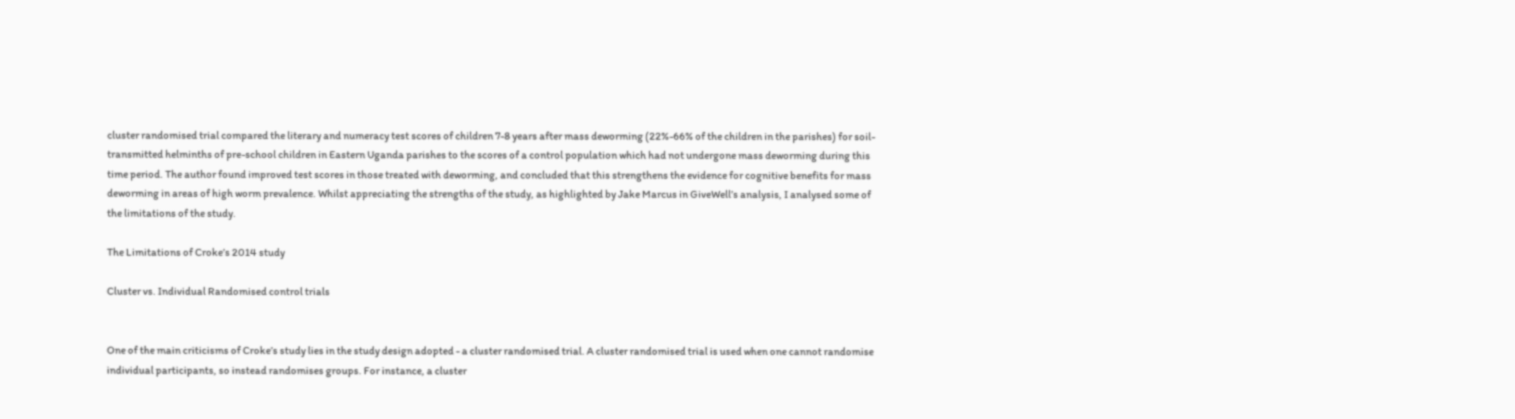cluster randomised trial compared the literary and numeracy test scores of children 7-8 years after mass deworming (22%-66% of the children in the parishes) for soil-transmitted helminths of pre-school children in Eastern Uganda parishes to the scores of a control population which had not undergone mass deworming during this time period. The author found improved test scores in those treated with deworming, and concluded that this strengthens the evidence for cognitive benefits for mass deworming in areas of high worm prevalence. Whilst appreciating the strengths of the study, as highlighted by Jake Marcus in GiveWell’s analysis, I analysed some of the limitations of the study.

The Limitations of Croke’s 2014 study

Cluster vs. Individual Randomised control trials


One of the main criticisms of Croke’s study lies in the study design adopted - a cluster randomised trial. A cluster randomised trial is used when one cannot randomise individual participants, so instead randomises groups. For instance, a cluster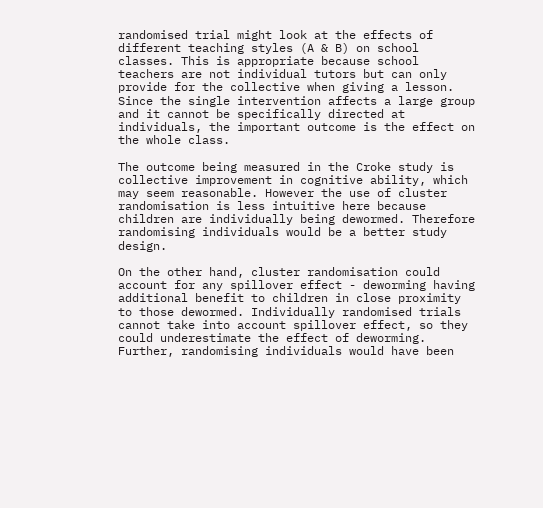randomised trial might look at the effects of different teaching styles (A & B) on school classes. This is appropriate because school teachers are not individual tutors but can only provide for the collective when giving a lesson. Since the single intervention affects a large group and it cannot be specifically directed at individuals, the important outcome is the effect on the whole class.

The outcome being measured in the Croke study is collective improvement in cognitive ability, which may seem reasonable. However the use of cluster randomisation is less intuitive here because children are individually being dewormed. Therefore randomising individuals would be a better study design.

On the other hand, cluster randomisation could account for any spillover effect - deworming having additional benefit to children in close proximity to those dewormed. Individually randomised trials cannot take into account spillover effect, so they could underestimate the effect of deworming. Further, randomising individuals would have been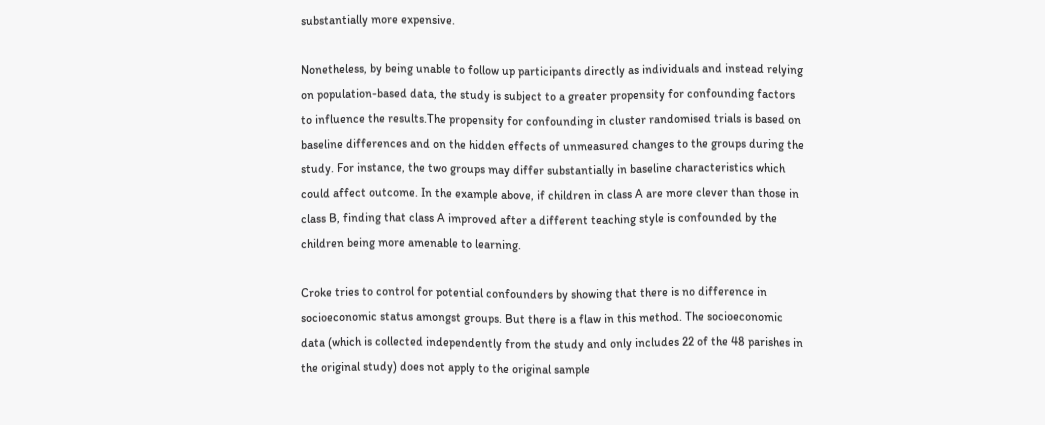substantially more expensive.

Nonetheless, by being unable to follow up participants directly as individuals and instead relying on population-based data, the study is subject to a greater propensity for confounding factors to influence the results.The propensity for confounding in cluster randomised trials is based on baseline differences and on the hidden effects of unmeasured changes to the groups during the study. For instance, the two groups may differ substantially in baseline characteristics which could affect outcome. In the example above, if children in class A are more clever than those in class B, finding that class A improved after a different teaching style is confounded by the children being more amenable to learning.

Croke tries to control for potential confounders by showing that there is no difference in socioeconomic status amongst groups. But there is a flaw in this method. The socioeconomic data (which is collected independently from the study and only includes 22 of the 48 parishes in the original study) does not apply to the original sample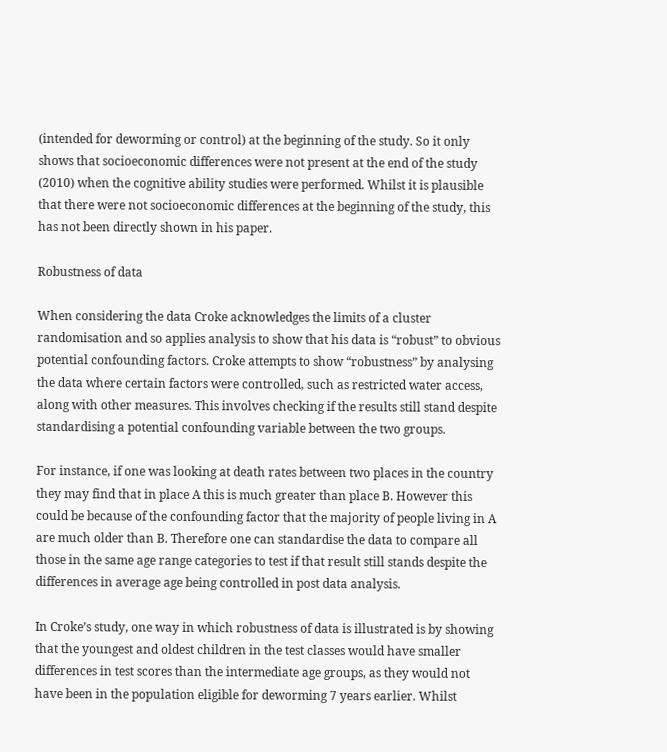(intended for deworming or control) at the beginning of the study. So it only shows that socioeconomic differences were not present at the end of the study (2010) when the cognitive ability studies were performed. Whilst it is plausible that there were not socioeconomic differences at the beginning of the study, this has not been directly shown in his paper.

Robustness of data

When considering the data Croke acknowledges the limits of a cluster randomisation and so applies analysis to show that his data is “robust” to obvious potential confounding factors. Croke attempts to show “robustness” by analysing the data where certain factors were controlled, such as restricted water access, along with other measures. This involves checking if the results still stand despite standardising a potential confounding variable between the two groups.

For instance, if one was looking at death rates between two places in the country they may find that in place A this is much greater than place B. However this could be because of the confounding factor that the majority of people living in A are much older than B. Therefore one can standardise the data to compare all those in the same age range categories to test if that result still stands despite the differences in average age being controlled in post data analysis.

In Croke’s study, one way in which robustness of data is illustrated is by showing that the youngest and oldest children in the test classes would have smaller differences in test scores than the intermediate age groups, as they would not have been in the population eligible for deworming 7 years earlier. Whilst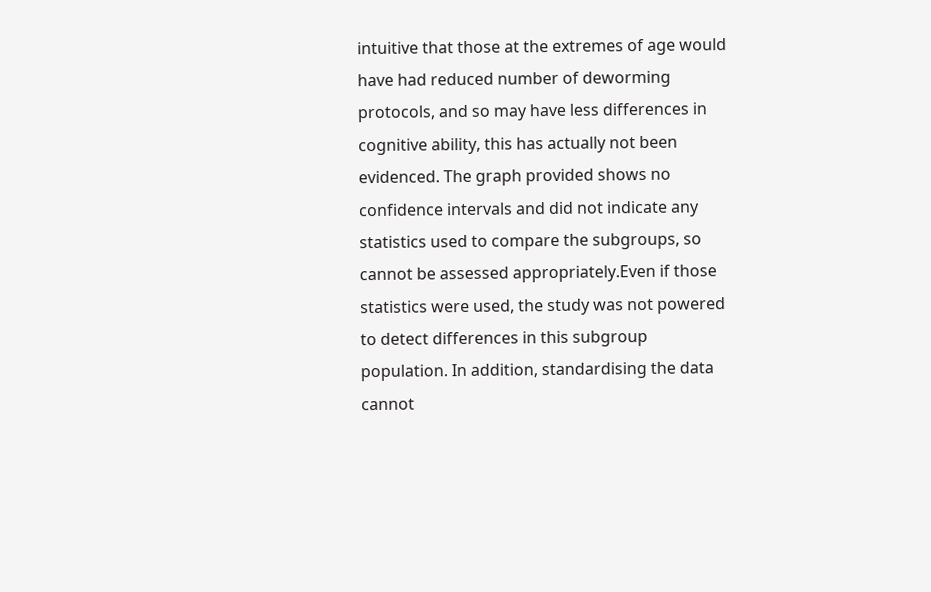intuitive that those at the extremes of age would have had reduced number of deworming protocols, and so may have less differences in cognitive ability, this has actually not been evidenced. The graph provided shows no confidence intervals and did not indicate any statistics used to compare the subgroups, so cannot be assessed appropriately.Even if those statistics were used, the study was not powered to detect differences in this subgroup population. In addition, standardising the data cannot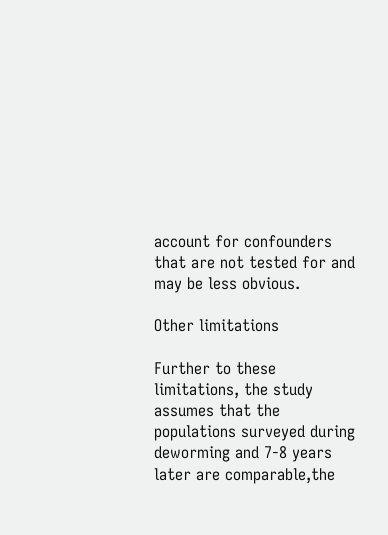account for confounders that are not tested for and may be less obvious.

Other limitations

Further to these limitations, the study assumes that the populations surveyed during deworming and 7-8 years later are comparable,the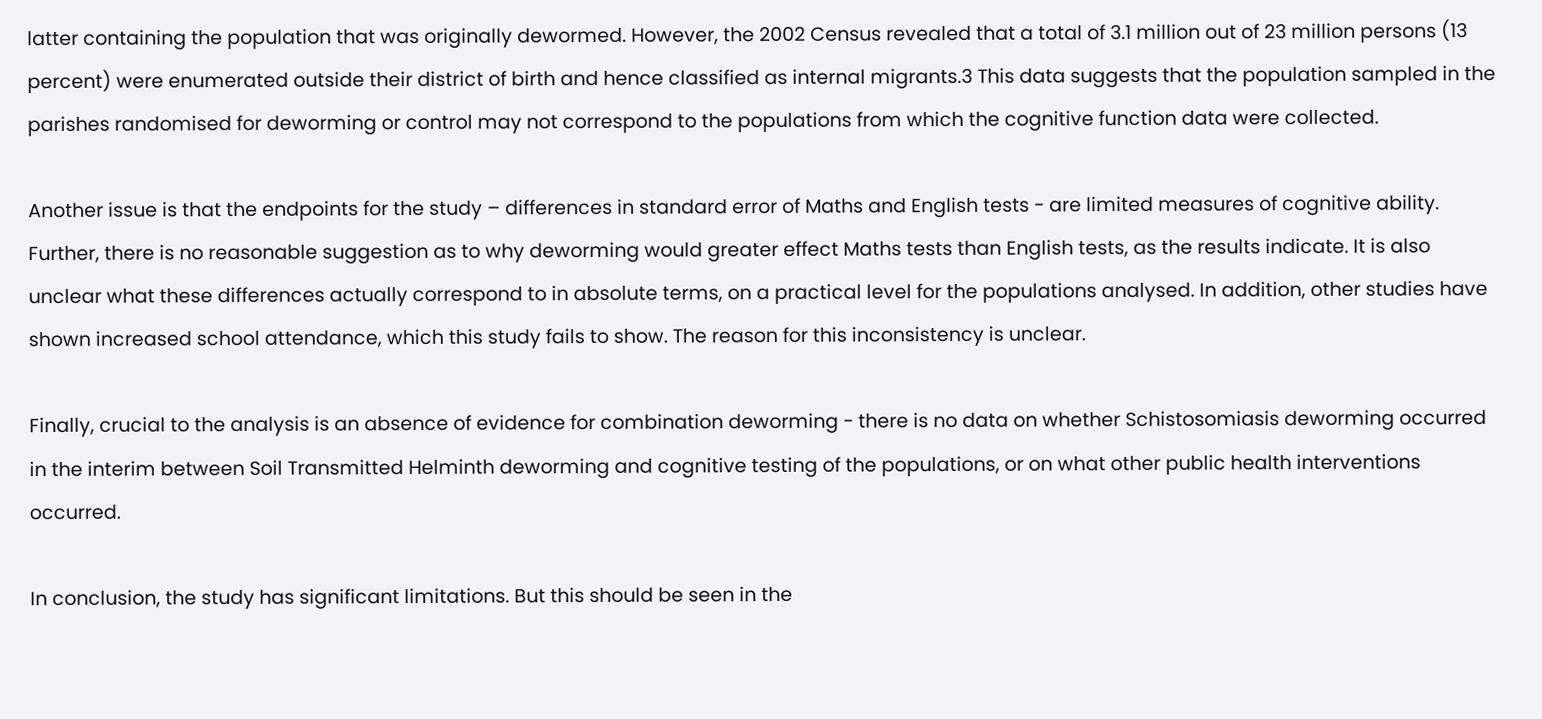latter containing the population that was originally dewormed. However, the 2002 Census revealed that a total of 3.1 million out of 23 million persons (13 percent) were enumerated outside their district of birth and hence classified as internal migrants.3 This data suggests that the population sampled in the parishes randomised for deworming or control may not correspond to the populations from which the cognitive function data were collected.

Another issue is that the endpoints for the study – differences in standard error of Maths and English tests - are limited measures of cognitive ability. Further, there is no reasonable suggestion as to why deworming would greater effect Maths tests than English tests, as the results indicate. It is also unclear what these differences actually correspond to in absolute terms, on a practical level for the populations analysed. In addition, other studies have shown increased school attendance, which this study fails to show. The reason for this inconsistency is unclear.

Finally, crucial to the analysis is an absence of evidence for combination deworming - there is no data on whether Schistosomiasis deworming occurred in the interim between Soil Transmitted Helminth deworming and cognitive testing of the populations, or on what other public health interventions occurred.

In conclusion, the study has significant limitations. But this should be seen in the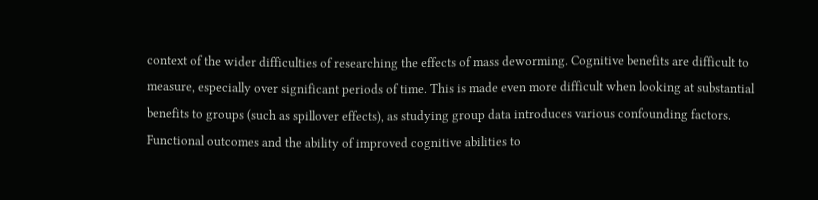context of the wider difficulties of researching the effects of mass deworming. Cognitive benefits are difficult to measure, especially over significant periods of time. This is made even more difficult when looking at substantial benefits to groups (such as spillover effects), as studying group data introduces various confounding factors. Functional outcomes and the ability of improved cognitive abilities to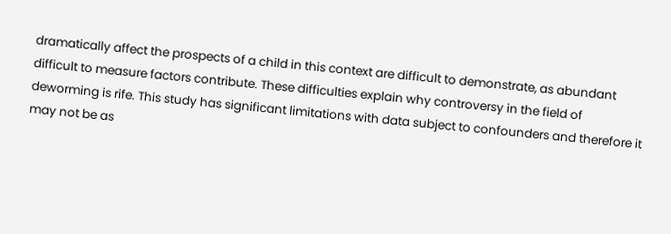dramatically affect the prospects of a child in this context are difficult to demonstrate, as abundant difficult to measure factors contribute. These difficulties explain why controversy in the field of deworming is rife. This study has significant limitations with data subject to confounders and therefore it may not be as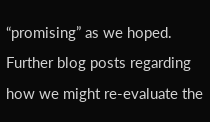“promising” as we hoped. Further blog posts regarding how we might re-evaluate the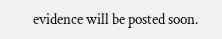evidence will be posted soon.